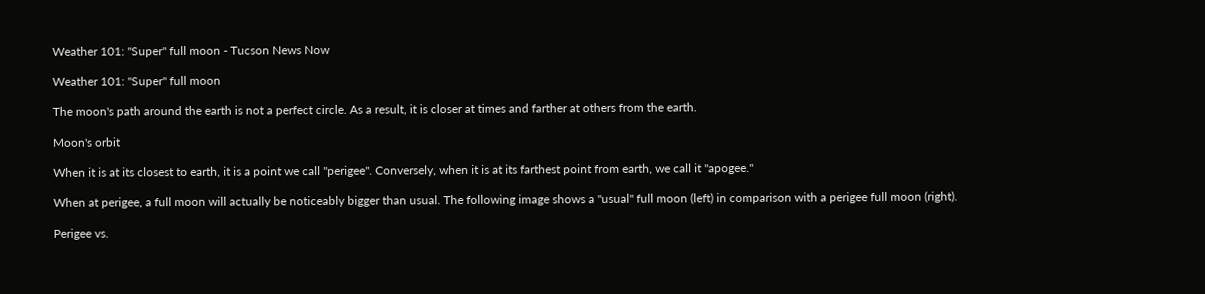Weather 101: "Super" full moon - Tucson News Now

Weather 101: "Super" full moon

The moon's path around the earth is not a perfect circle. As a result, it is closer at times and farther at others from the earth.

Moon's orbit

When it is at its closest to earth, it is a point we call "perigee". Conversely, when it is at its farthest point from earth, we call it "apogee."

When at perigee, a full moon will actually be noticeably bigger than usual. The following image shows a "usual" full moon (left) in comparison with a perigee full moon (right).

Perigee vs.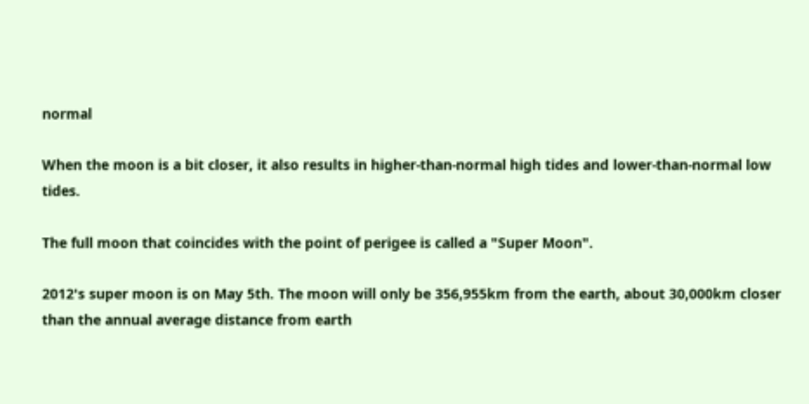normal

When the moon is a bit closer, it also results in higher-than-normal high tides and lower-than-normal low tides.

The full moon that coincides with the point of perigee is called a "Super Moon".

2012's super moon is on May 5th. The moon will only be 356,955km from the earth, about 30,000km closer than the annual average distance from earth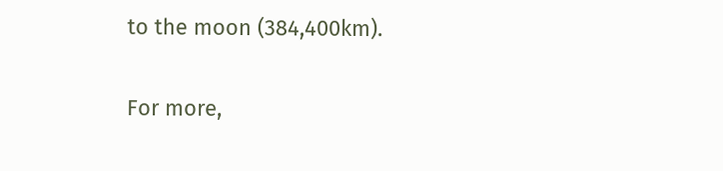to the moon (384,400km).

For more,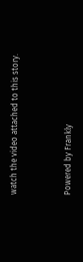watch the video attached to this story.



Powered by Frankly